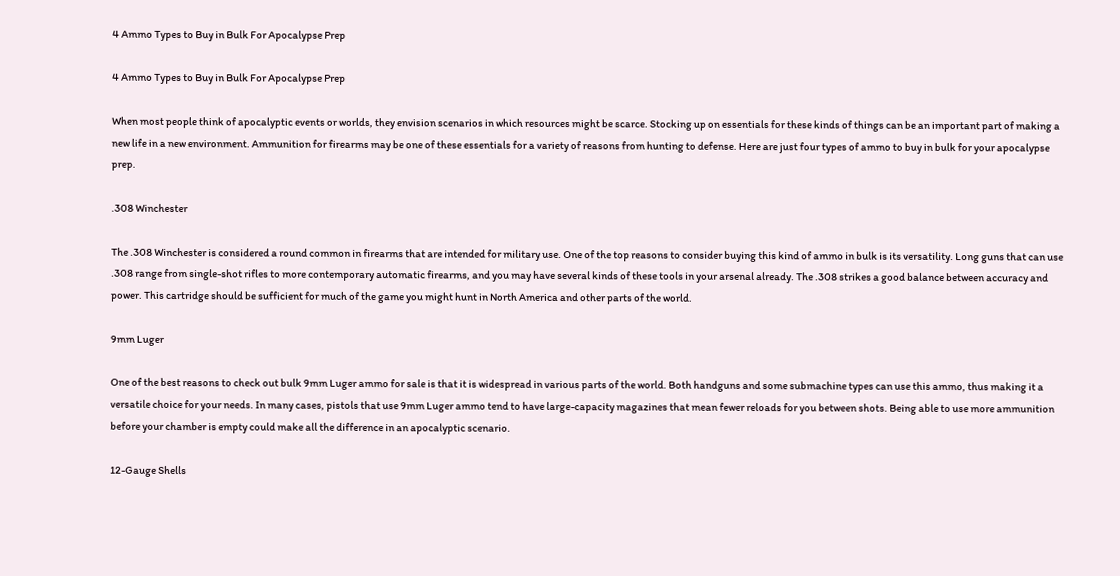4 Ammo Types to Buy in Bulk For Apocalypse Prep

4 Ammo Types to Buy in Bulk For Apocalypse Prep

When most people think of apocalyptic events or worlds, they envision scenarios in which resources might be scarce. Stocking up on essentials for these kinds of things can be an important part of making a new life in a new environment. Ammunition for firearms may be one of these essentials for a variety of reasons from hunting to defense. Here are just four types of ammo to buy in bulk for your apocalypse prep.

.308 Winchester

The .308 Winchester is considered a round common in firearms that are intended for military use. One of the top reasons to consider buying this kind of ammo in bulk is its versatility. Long guns that can use .308 range from single-shot rifles to more contemporary automatic firearms, and you may have several kinds of these tools in your arsenal already. The .308 strikes a good balance between accuracy and power. This cartridge should be sufficient for much of the game you might hunt in North America and other parts of the world.

9mm Luger

One of the best reasons to check out bulk 9mm Luger ammo for sale is that it is widespread in various parts of the world. Both handguns and some submachine types can use this ammo, thus making it a versatile choice for your needs. In many cases, pistols that use 9mm Luger ammo tend to have large-capacity magazines that mean fewer reloads for you between shots. Being able to use more ammunition before your chamber is empty could make all the difference in an apocalyptic scenario.

12-Gauge Shells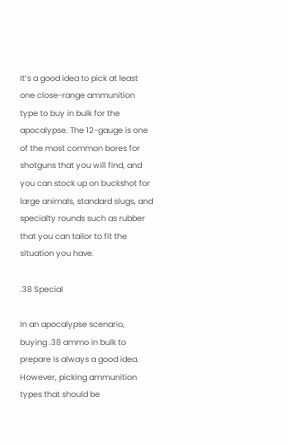It’s a good idea to pick at least one close-range ammunition type to buy in bulk for the apocalypse. The 12-gauge is one of the most common bores for shotguns that you will find, and you can stock up on buckshot for large animals, standard slugs, and specialty rounds such as rubber that you can tailor to fit the situation you have.

.38 Special

In an apocalypse scenario, buying .38 ammo in bulk to prepare is always a good idea. However, picking ammunition types that should be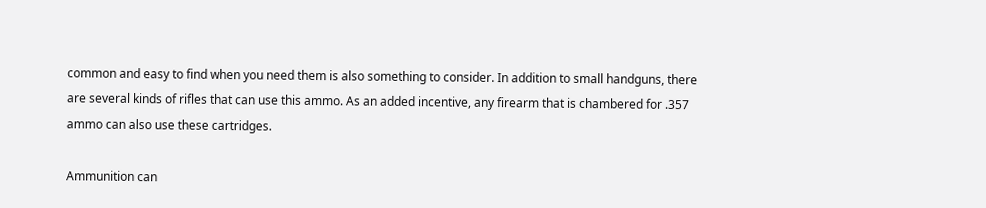common and easy to find when you need them is also something to consider. In addition to small handguns, there are several kinds of rifles that can use this ammo. As an added incentive, any firearm that is chambered for .357 ammo can also use these cartridges.

Ammunition can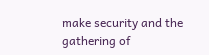make security and the gathering of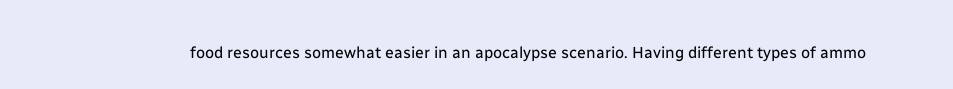food resources somewhat easier in an apocalypse scenario. Having different types of ammo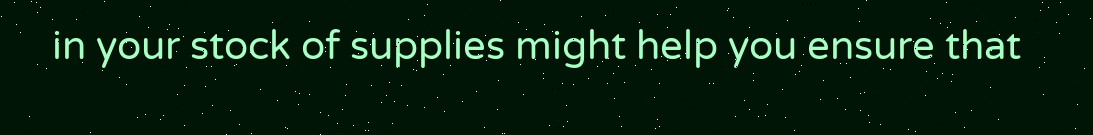in your stock of supplies might help you ensure that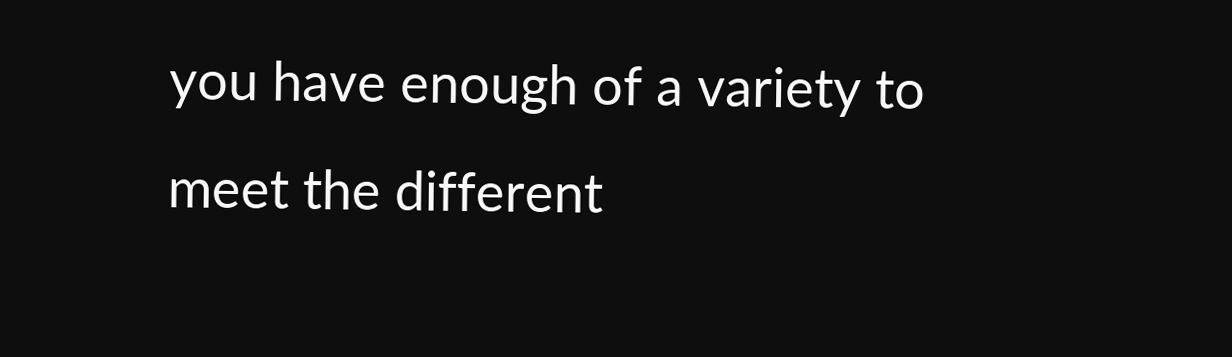you have enough of a variety to meet the different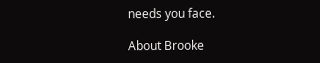needs you face.

About Brooke